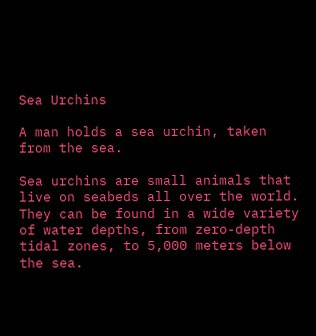Sea Urchins

A man holds a sea urchin, taken from the sea.

Sea urchins are small animals that live on seabeds all over the world. They can be found in a wide variety of water depths, from zero-depth tidal zones, to 5,000 meters below the sea.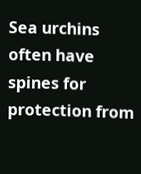Sea urchins often have spines for protection from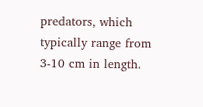predators, which typically range from 3-10 cm in length.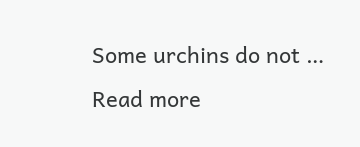Some urchins do not … Read more